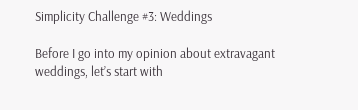Simplicity Challenge #3: Weddings

Before I go into my opinion about extravagant weddings, let’s start with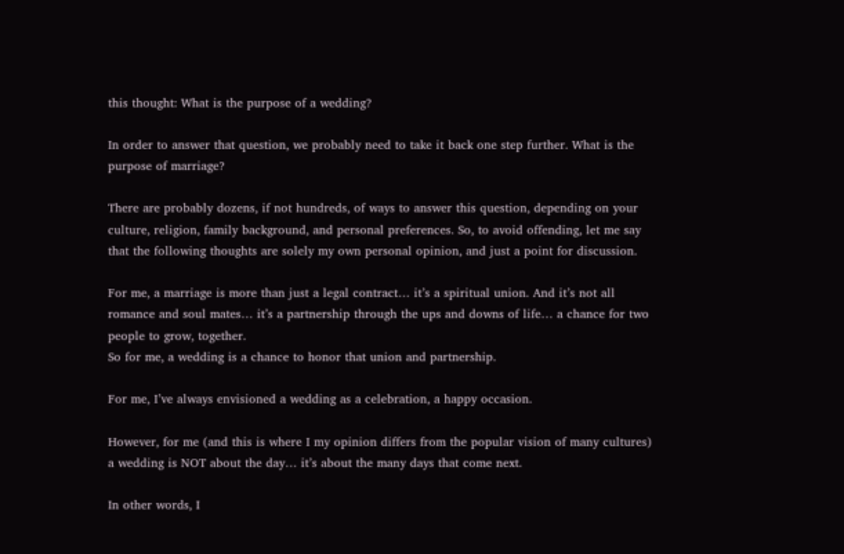this thought: What is the purpose of a wedding?

In order to answer that question, we probably need to take it back one step further. What is the purpose of marriage?

There are probably dozens, if not hundreds, of ways to answer this question, depending on your culture, religion, family background, and personal preferences. So, to avoid offending, let me say that the following thoughts are solely my own personal opinion, and just a point for discussion.

For me, a marriage is more than just a legal contract… it’s a spiritual union. And it’s not all romance and soul mates… it’s a partnership through the ups and downs of life… a chance for two people to grow, together.
So for me, a wedding is a chance to honor that union and partnership.

For me, I’ve always envisioned a wedding as a celebration, a happy occasion.

However, for me (and this is where I my opinion differs from the popular vision of many cultures) a wedding is NOT about the day… it’s about the many days that come next.

In other words, I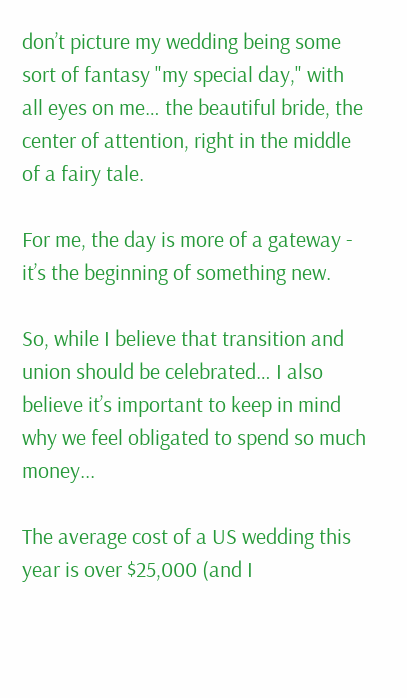don’t picture my wedding being some sort of fantasy "my special day," with all eyes on me… the beautiful bride, the center of attention, right in the middle of a fairy tale.

For me, the day is more of a gateway - it’s the beginning of something new.

So, while I believe that transition and union should be celebrated… I also believe it’s important to keep in mind why we feel obligated to spend so much money...

The average cost of a US wedding this year is over $25,000 (and I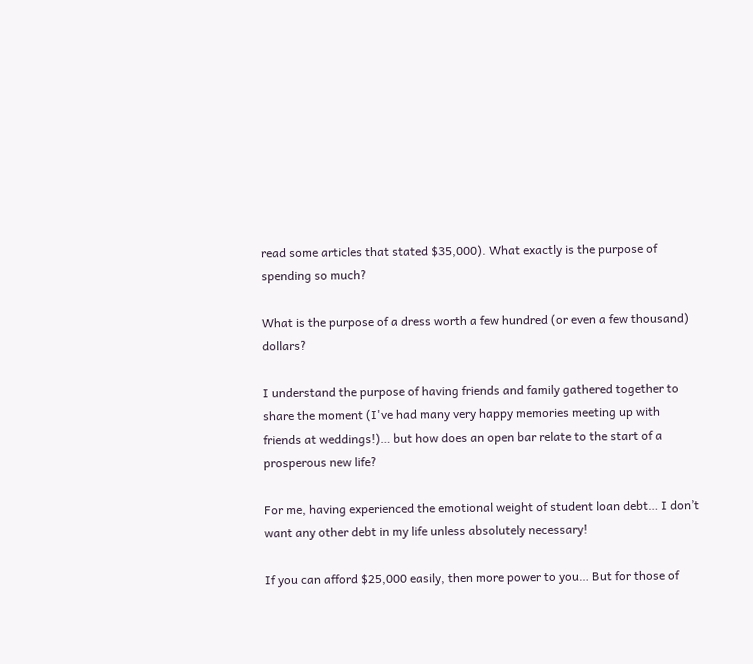read some articles that stated $35,000). What exactly is the purpose of spending so much?

What is the purpose of a dress worth a few hundred (or even a few thousand) dollars?

I understand the purpose of having friends and family gathered together to share the moment (I've had many very happy memories meeting up with friends at weddings!)… but how does an open bar relate to the start of a prosperous new life?

For me, having experienced the emotional weight of student loan debt… I don’t want any other debt in my life unless absolutely necessary!

If you can afford $25,000 easily, then more power to you… But for those of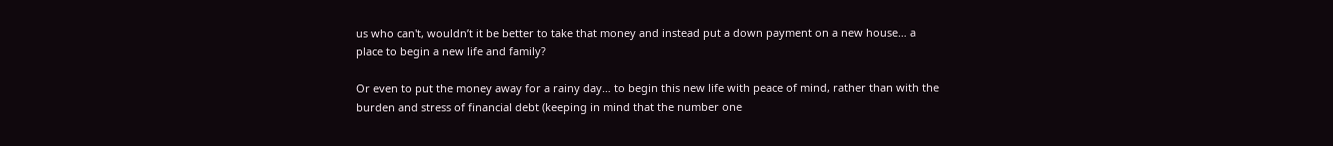us who can't, wouldn’t it be better to take that money and instead put a down payment on a new house… a place to begin a new life and family?

Or even to put the money away for a rainy day… to begin this new life with peace of mind, rather than with the burden and stress of financial debt (keeping in mind that the number one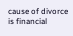cause of divorce is financial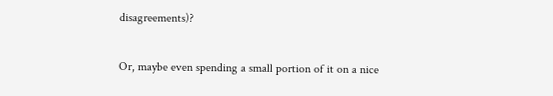disagreements)?

Or, maybe even spending a small portion of it on a nice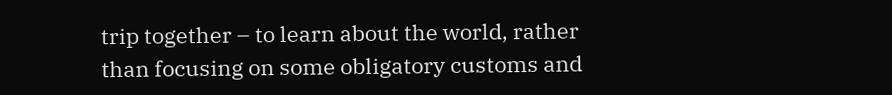trip together – to learn about the world, rather than focusing on some obligatory customs and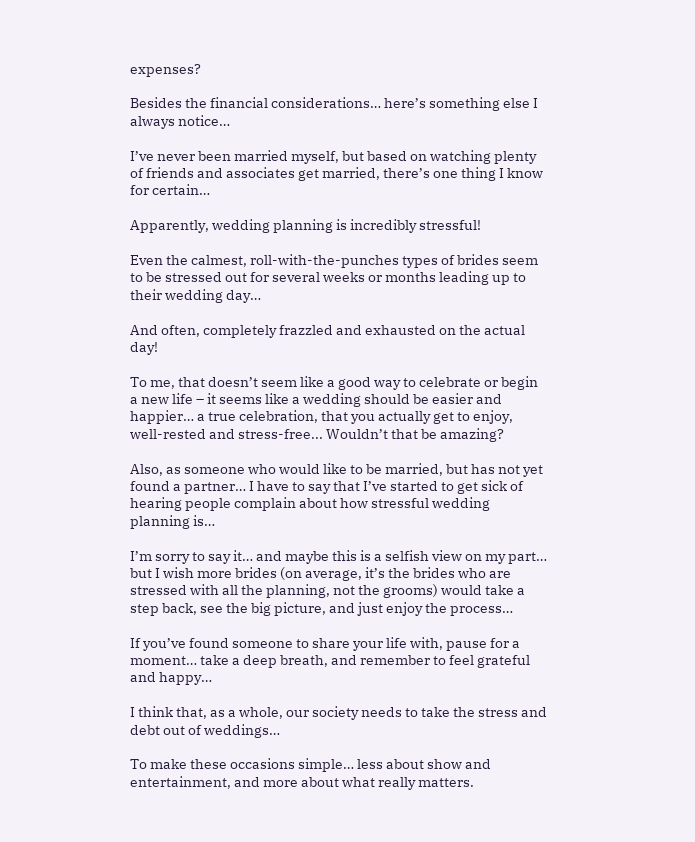expenses?

Besides the financial considerations… here’s something else I always notice…

I’ve never been married myself, but based on watching plenty of friends and associates get married, there’s one thing I know for certain…

Apparently, wedding planning is incredibly stressful!

Even the calmest, roll-with-the-punches types of brides seem to be stressed out for several weeks or months leading up to their wedding day…

And often, completely frazzled and exhausted on the actual day!

To me, that doesn’t seem like a good way to celebrate or begin a new life – it seems like a wedding should be easier and happier… a true celebration, that you actually get to enjoy, well-rested and stress-free... Wouldn’t that be amazing?

Also, as someone who would like to be married, but has not yet found a partner… I have to say that I’ve started to get sick of hearing people complain about how stressful wedding planning is…

I’m sorry to say it… and maybe this is a selfish view on my part… but I wish more brides (on average, it’s the brides who are stressed with all the planning, not the grooms) would take a step back, see the big picture, and just enjoy the process…

If you’ve found someone to share your life with, pause for a moment… take a deep breath, and remember to feel grateful and happy…

I think that, as a whole, our society needs to take the stress and debt out of weddings…

To make these occasions simple… less about show and entertainment, and more about what really matters.